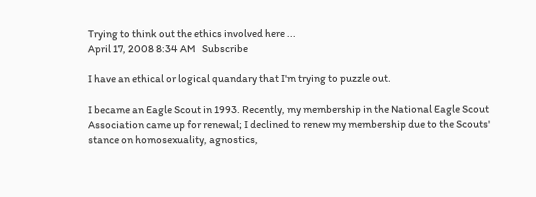Trying to think out the ethics involved here ...
April 17, 2008 8:34 AM   Subscribe

I have an ethical or logical quandary that I'm trying to puzzle out.

I became an Eagle Scout in 1993. Recently, my membership in the National Eagle Scout Association came up for renewal; I declined to renew my membership due to the Scouts' stance on homosexuality, agnostics,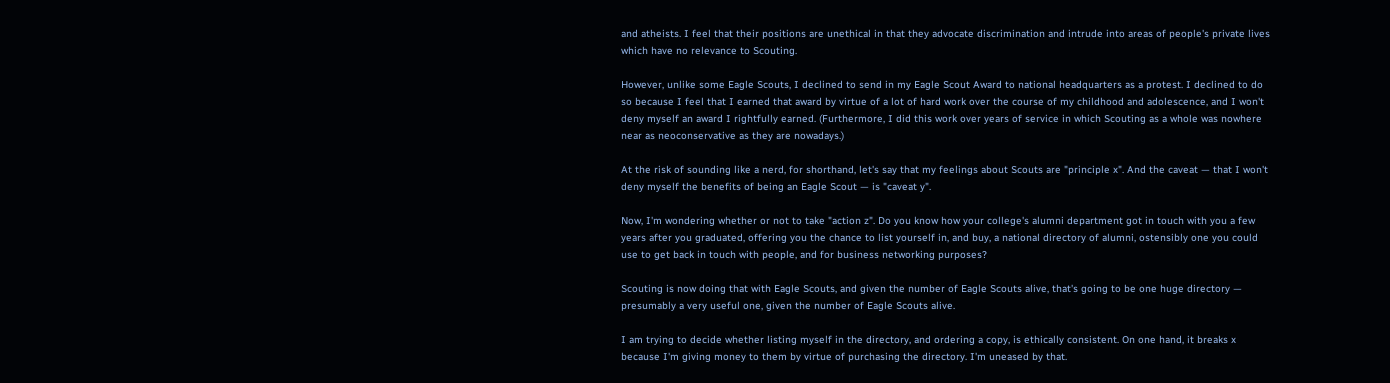and atheists. I feel that their positions are unethical in that they advocate discrimination and intrude into areas of people's private lives which have no relevance to Scouting.

However, unlike some Eagle Scouts, I declined to send in my Eagle Scout Award to national headquarters as a protest. I declined to do so because I feel that I earned that award by virtue of a lot of hard work over the course of my childhood and adolescence, and I won't deny myself an award I rightfully earned. (Furthermore, I did this work over years of service in which Scouting as a whole was nowhere near as neoconservative as they are nowadays.)

At the risk of sounding like a nerd, for shorthand, let's say that my feelings about Scouts are "principle x". And the caveat — that I won't deny myself the benefits of being an Eagle Scout — is "caveat y".

Now, I'm wondering whether or not to take "action z". Do you know how your college's alumni department got in touch with you a few years after you graduated, offering you the chance to list yourself in, and buy, a national directory of alumni, ostensibly one you could use to get back in touch with people, and for business networking purposes?

Scouting is now doing that with Eagle Scouts, and given the number of Eagle Scouts alive, that's going to be one huge directory — presumably a very useful one, given the number of Eagle Scouts alive.

I am trying to decide whether listing myself in the directory, and ordering a copy, is ethically consistent. On one hand, it breaks x because I'm giving money to them by virtue of purchasing the directory. I'm uneased by that.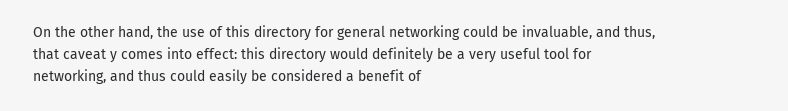On the other hand, the use of this directory for general networking could be invaluable, and thus, that caveat y comes into effect: this directory would definitely be a very useful tool for networking, and thus could easily be considered a benefit of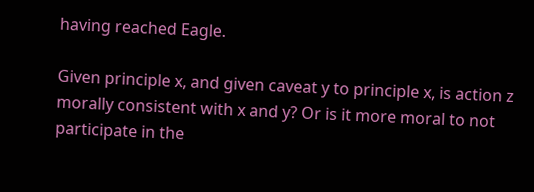having reached Eagle.

Given principle x, and given caveat y to principle x, is action z morally consistent with x and y? Or is it more moral to not participate in the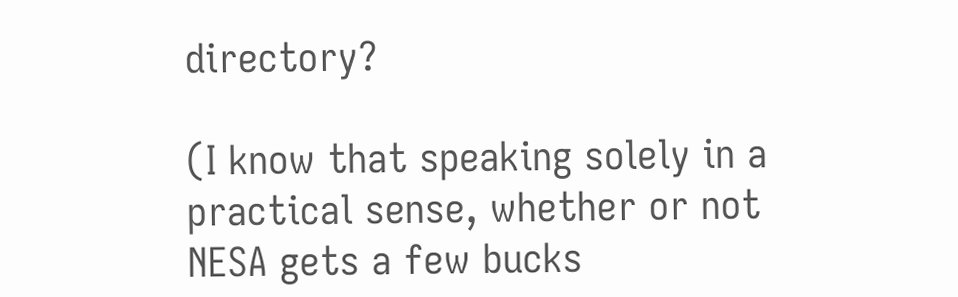directory?

(I know that speaking solely in a practical sense, whether or not NESA gets a few bucks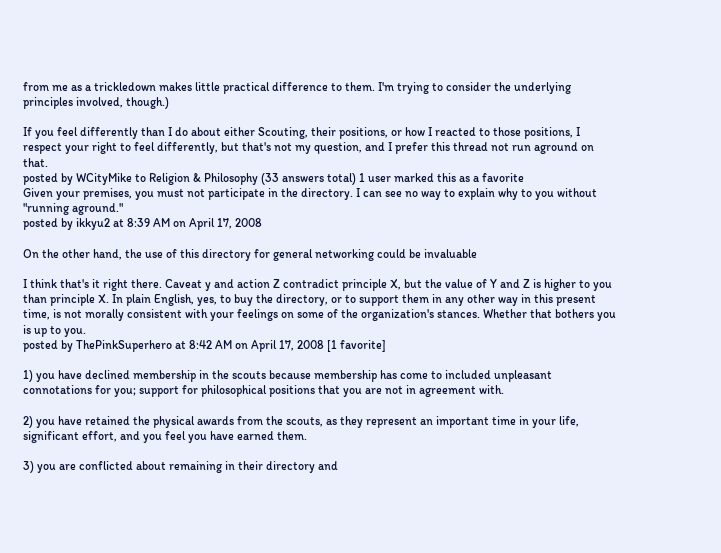from me as a trickledown makes little practical difference to them. I'm trying to consider the underlying principles involved, though.)

If you feel differently than I do about either Scouting, their positions, or how I reacted to those positions, I respect your right to feel differently, but that's not my question, and I prefer this thread not run aground on that.
posted by WCityMike to Religion & Philosophy (33 answers total) 1 user marked this as a favorite
Given your premises, you must not participate in the directory. I can see no way to explain why to you without "running aground."
posted by ikkyu2 at 8:39 AM on April 17, 2008

On the other hand, the use of this directory for general networking could be invaluable

I think that's it right there. Caveat y and action Z contradict principle X, but the value of Y and Z is higher to you than principle X. In plain English, yes, to buy the directory, or to support them in any other way in this present time, is not morally consistent with your feelings on some of the organization's stances. Whether that bothers you is up to you.
posted by ThePinkSuperhero at 8:42 AM on April 17, 2008 [1 favorite]

1) you have declined membership in the scouts because membership has come to included unpleasant connotations for you; support for philosophical positions that you are not in agreement with.

2) you have retained the physical awards from the scouts, as they represent an important time in your life, significant effort, and you feel you have earned them.

3) you are conflicted about remaining in their directory and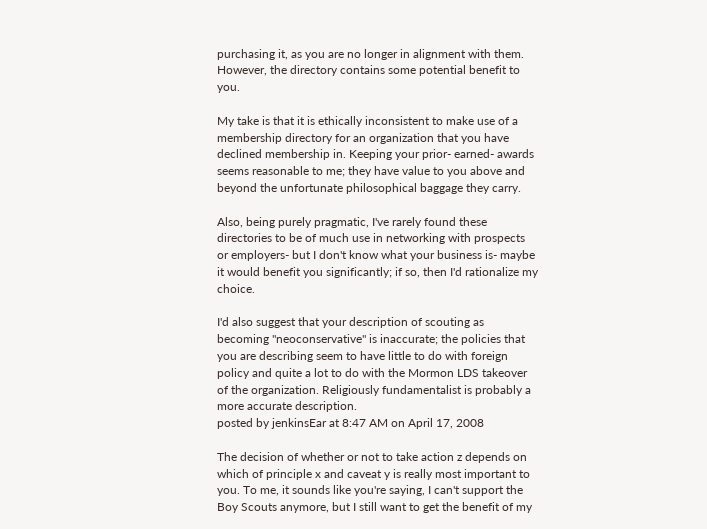purchasing it, as you are no longer in alignment with them. However, the directory contains some potential benefit to you.

My take is that it is ethically inconsistent to make use of a membership directory for an organization that you have declined membership in. Keeping your prior- earned- awards seems reasonable to me; they have value to you above and beyond the unfortunate philosophical baggage they carry.

Also, being purely pragmatic, I've rarely found these directories to be of much use in networking with prospects or employers- but I don't know what your business is- maybe it would benefit you significantly; if so, then I'd rationalize my choice.

I'd also suggest that your description of scouting as becoming "neoconservative" is inaccurate; the policies that you are describing seem to have little to do with foreign policy and quite a lot to do with the Mormon LDS takeover of the organization. Religiously fundamentalist is probably a more accurate description.
posted by jenkinsEar at 8:47 AM on April 17, 2008

The decision of whether or not to take action z depends on which of principle x and caveat y is really most important to you. To me, it sounds like you're saying, I can't support the Boy Scouts anymore, but I still want to get the benefit of my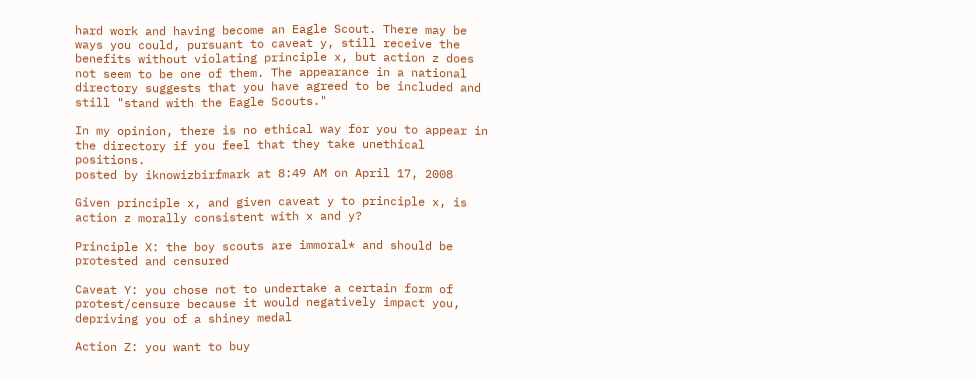hard work and having become an Eagle Scout. There may be ways you could, pursuant to caveat y, still receive the benefits without violating principle x, but action z does not seem to be one of them. The appearance in a national directory suggests that you have agreed to be included and still "stand with the Eagle Scouts."

In my opinion, there is no ethical way for you to appear in the directory if you feel that they take unethical positions.
posted by iknowizbirfmark at 8:49 AM on April 17, 2008

Given principle x, and given caveat y to principle x, is action z morally consistent with x and y?

Principle X: the boy scouts are immoral* and should be protested and censured

Caveat Y: you chose not to undertake a certain form of protest/censure because it would negatively impact you, depriving you of a shiney medal

Action Z: you want to buy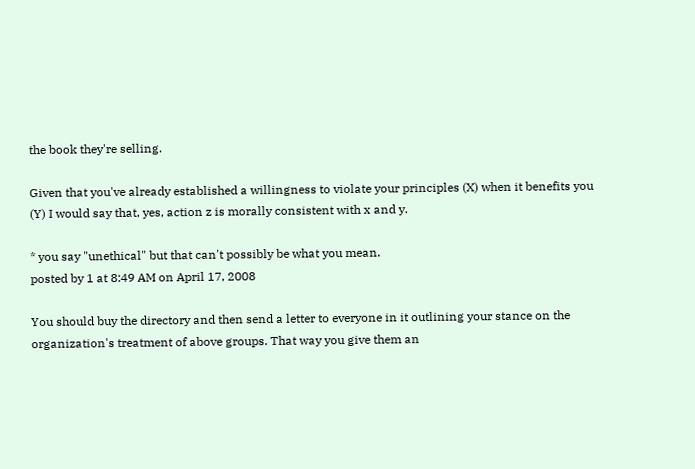the book they're selling.

Given that you've already established a willingness to violate your principles (X) when it benefits you (Y) I would say that, yes, action z is morally consistent with x and y.

* you say "unethical" but that can't possibly be what you mean.
posted by 1 at 8:49 AM on April 17, 2008

You should buy the directory and then send a letter to everyone in it outlining your stance on the organization's treatment of above groups. That way you give them an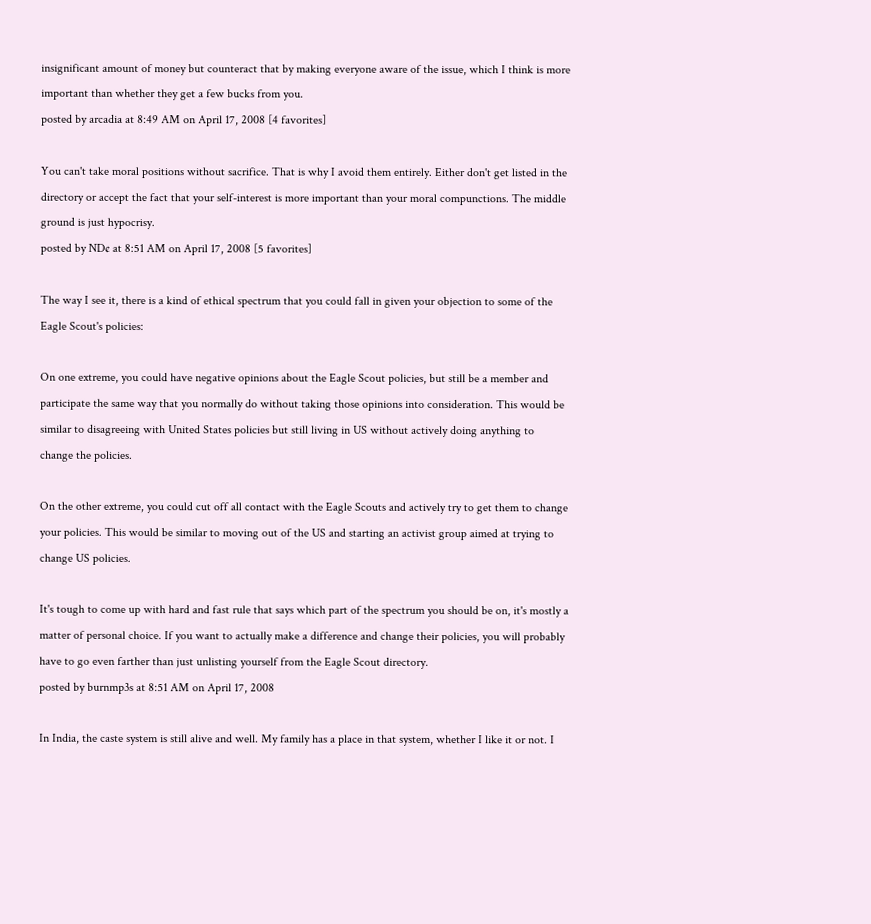insignificant amount of money but counteract that by making everyone aware of the issue, which I think is more important than whether they get a few bucks from you.
posted by arcadia at 8:49 AM on April 17, 2008 [4 favorites]

You can't take moral positions without sacrifice. That is why I avoid them entirely. Either don't get listed in the directory or accept the fact that your self-interest is more important than your moral compunctions. The middle ground is just hypocrisy.
posted by ND¢ at 8:51 AM on April 17, 2008 [5 favorites]

The way I see it, there is a kind of ethical spectrum that you could fall in given your objection to some of the Eagle Scout's policies:

On one extreme, you could have negative opinions about the Eagle Scout policies, but still be a member and participate the same way that you normally do without taking those opinions into consideration. This would be similar to disagreeing with United States policies but still living in US without actively doing anything to change the policies.

On the other extreme, you could cut off all contact with the Eagle Scouts and actively try to get them to change your policies. This would be similar to moving out of the US and starting an activist group aimed at trying to change US policies.

It's tough to come up with hard and fast rule that says which part of the spectrum you should be on, it's mostly a matter of personal choice. If you want to actually make a difference and change their policies, you will probably have to go even farther than just unlisting yourself from the Eagle Scout directory.
posted by burnmp3s at 8:51 AM on April 17, 2008

In India, the caste system is still alive and well. My family has a place in that system, whether I like it or not. I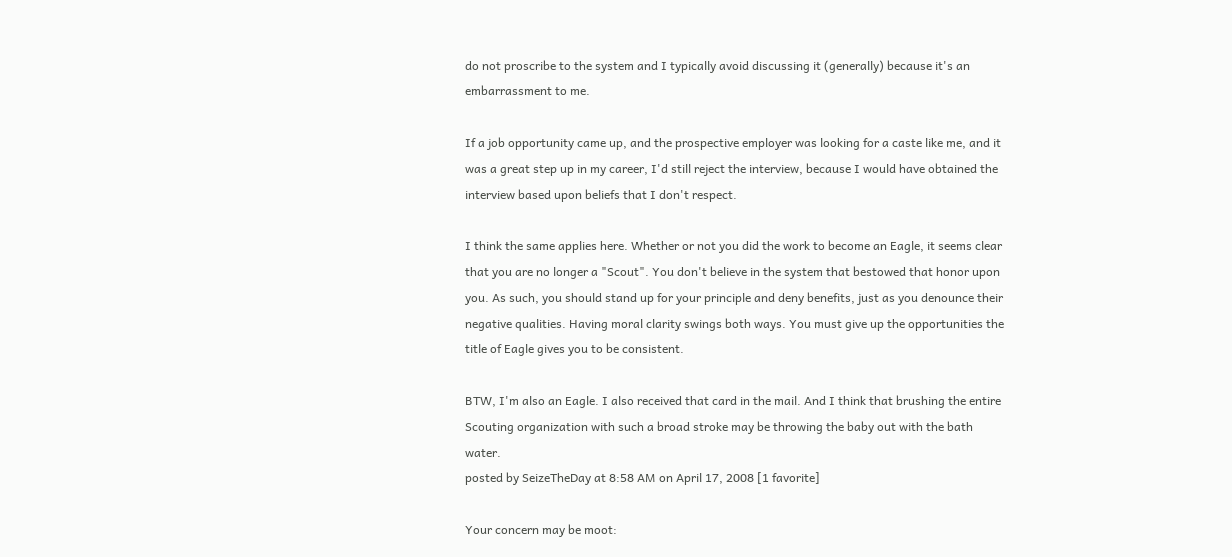do not proscribe to the system and I typically avoid discussing it (generally) because it's an embarrassment to me.

If a job opportunity came up, and the prospective employer was looking for a caste like me, and it was a great step up in my career, I'd still reject the interview, because I would have obtained the interview based upon beliefs that I don't respect.

I think the same applies here. Whether or not you did the work to become an Eagle, it seems clear that you are no longer a "Scout". You don't believe in the system that bestowed that honor upon you. As such, you should stand up for your principle and deny benefits, just as you denounce their negative qualities. Having moral clarity swings both ways. You must give up the opportunities the title of Eagle gives you to be consistent.

BTW, I'm also an Eagle. I also received that card in the mail. And I think that brushing the entire Scouting organization with such a broad stroke may be throwing the baby out with the bath water.
posted by SeizeTheDay at 8:58 AM on April 17, 2008 [1 favorite]

Your concern may be moot: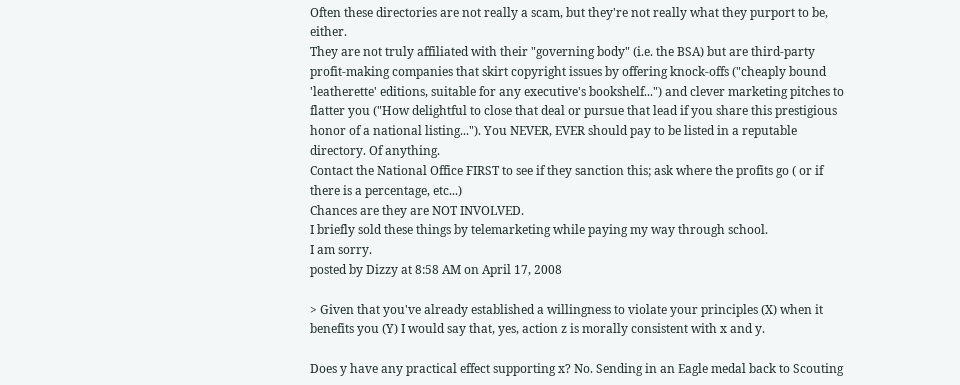Often these directories are not really a scam, but they're not really what they purport to be, either.
They are not truly affiliated with their "governing body" (i.e. the BSA) but are third-party profit-making companies that skirt copyright issues by offering knock-offs ("cheaply bound 'leatherette' editions, suitable for any executive's bookshelf...") and clever marketing pitches to flatter you ("How delightful to close that deal or pursue that lead if you share this prestigious honor of a national listing..."). You NEVER, EVER should pay to be listed in a reputable directory. Of anything.
Contact the National Office FIRST to see if they sanction this; ask where the profits go ( or if there is a percentage, etc...)
Chances are they are NOT INVOLVED.
I briefly sold these things by telemarketing while paying my way through school.
I am sorry.
posted by Dizzy at 8:58 AM on April 17, 2008

> Given that you've already established a willingness to violate your principles (X) when it benefits you (Y) I would say that, yes, action z is morally consistent with x and y.

Does y have any practical effect supporting x? No. Sending in an Eagle medal back to Scouting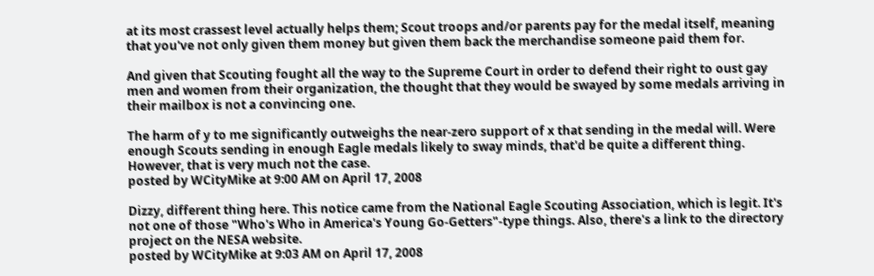at its most crassest level actually helps them; Scout troops and/or parents pay for the medal itself, meaning that you've not only given them money but given them back the merchandise someone paid them for.

And given that Scouting fought all the way to the Supreme Court in order to defend their right to oust gay men and women from their organization, the thought that they would be swayed by some medals arriving in their mailbox is not a convincing one.

The harm of y to me significantly outweighs the near-zero support of x that sending in the medal will. Were enough Scouts sending in enough Eagle medals likely to sway minds, that'd be quite a different thing. However, that is very much not the case.
posted by WCityMike at 9:00 AM on April 17, 2008

Dizzy, different thing here. This notice came from the National Eagle Scouting Association, which is legit. It's not one of those "Who's Who in America's Young Go-Getters"-type things. Also, there's a link to the directory project on the NESA website.
posted by WCityMike at 9:03 AM on April 17, 2008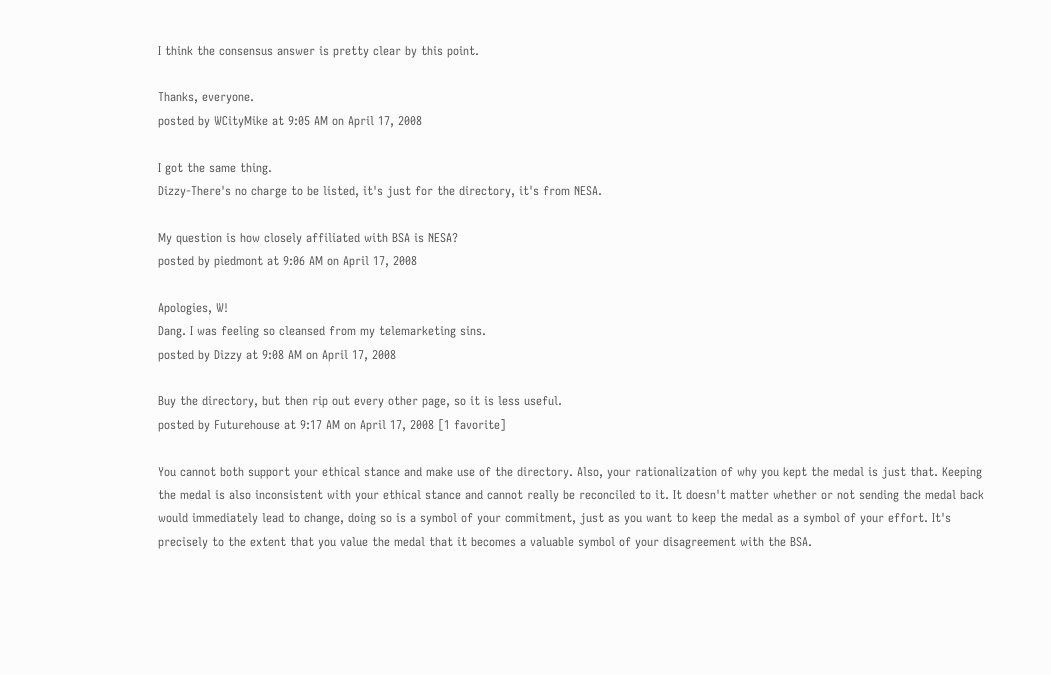I think the consensus answer is pretty clear by this point.

Thanks, everyone.
posted by WCityMike at 9:05 AM on April 17, 2008

I got the same thing.
Dizzy-There's no charge to be listed, it's just for the directory, it's from NESA.

My question is how closely affiliated with BSA is NESA?
posted by piedmont at 9:06 AM on April 17, 2008

Apologies, W!
Dang. I was feeling so cleansed from my telemarketing sins.
posted by Dizzy at 9:08 AM on April 17, 2008

Buy the directory, but then rip out every other page, so it is less useful.
posted by Futurehouse at 9:17 AM on April 17, 2008 [1 favorite]

You cannot both support your ethical stance and make use of the directory. Also, your rationalization of why you kept the medal is just that. Keeping the medal is also inconsistent with your ethical stance and cannot really be reconciled to it. It doesn't matter whether or not sending the medal back would immediately lead to change, doing so is a symbol of your commitment, just as you want to keep the medal as a symbol of your effort. It's precisely to the extent that you value the medal that it becomes a valuable symbol of your disagreement with the BSA.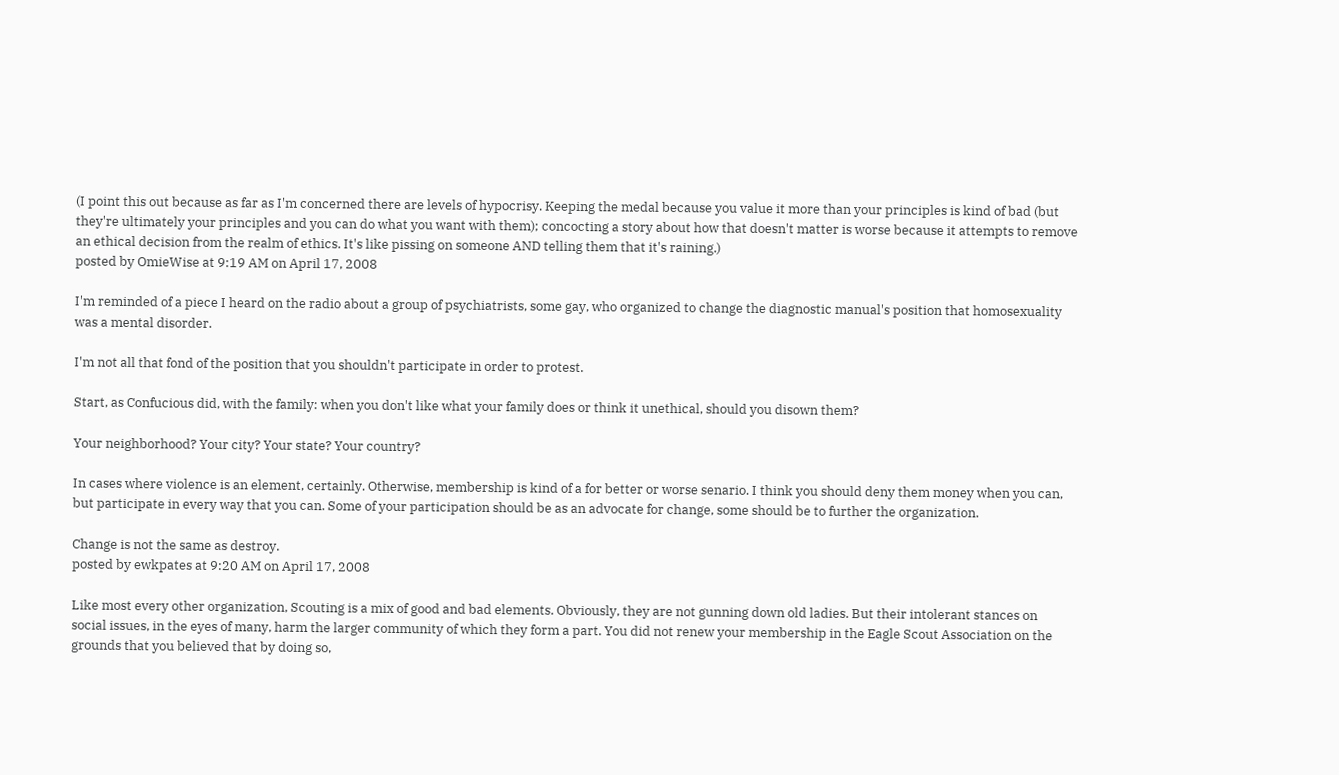(I point this out because as far as I'm concerned there are levels of hypocrisy. Keeping the medal because you value it more than your principles is kind of bad (but they're ultimately your principles and you can do what you want with them); concocting a story about how that doesn't matter is worse because it attempts to remove an ethical decision from the realm of ethics. It's like pissing on someone AND telling them that it's raining.)
posted by OmieWise at 9:19 AM on April 17, 2008

I'm reminded of a piece I heard on the radio about a group of psychiatrists, some gay, who organized to change the diagnostic manual's position that homosexuality was a mental disorder.

I'm not all that fond of the position that you shouldn't participate in order to protest.

Start, as Confucious did, with the family: when you don't like what your family does or think it unethical, should you disown them?

Your neighborhood? Your city? Your state? Your country?

In cases where violence is an element, certainly. Otherwise, membership is kind of a for better or worse senario. I think you should deny them money when you can, but participate in every way that you can. Some of your participation should be as an advocate for change, some should be to further the organization.

Change is not the same as destroy.
posted by ewkpates at 9:20 AM on April 17, 2008

Like most every other organization, Scouting is a mix of good and bad elements. Obviously, they are not gunning down old ladies. But their intolerant stances on social issues, in the eyes of many, harm the larger community of which they form a part. You did not renew your membership in the Eagle Scout Association on the grounds that you believed that by doing so,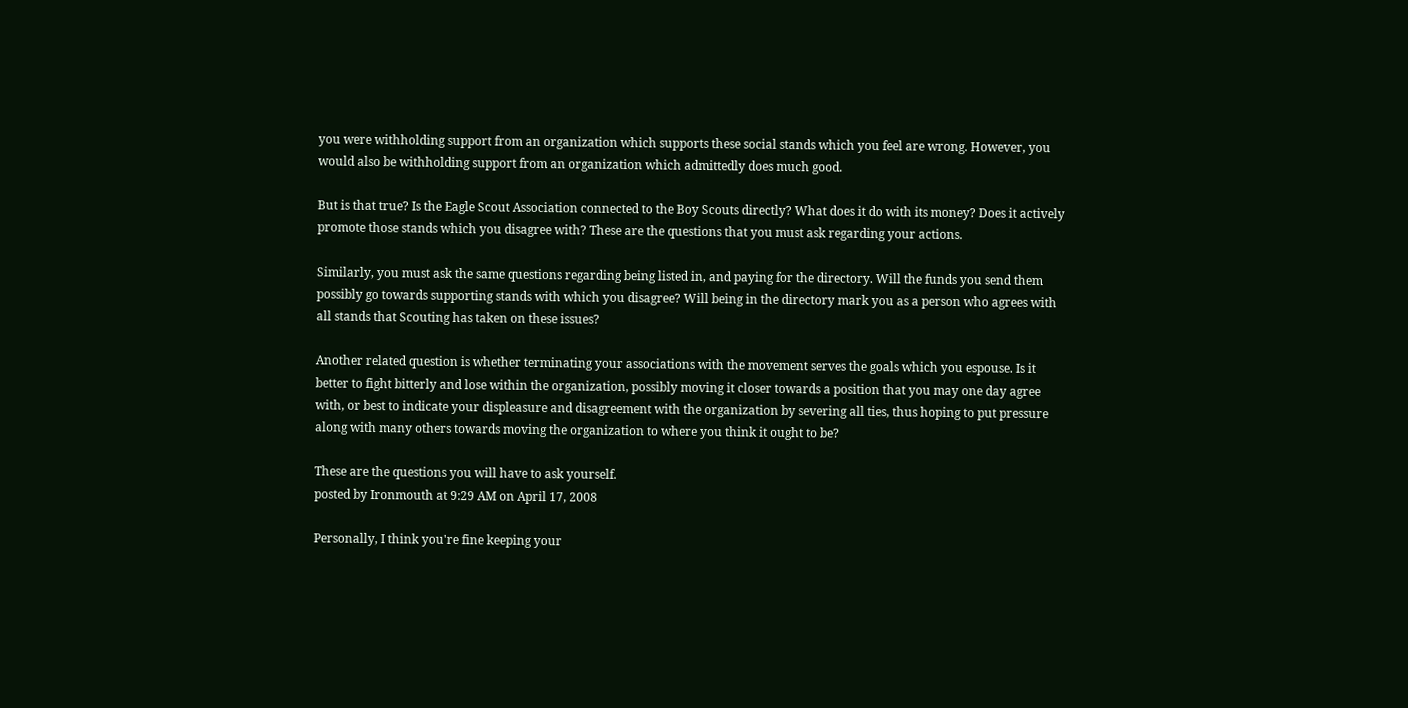you were withholding support from an organization which supports these social stands which you feel are wrong. However, you would also be withholding support from an organization which admittedly does much good.

But is that true? Is the Eagle Scout Association connected to the Boy Scouts directly? What does it do with its money? Does it actively promote those stands which you disagree with? These are the questions that you must ask regarding your actions.

Similarly, you must ask the same questions regarding being listed in, and paying for the directory. Will the funds you send them possibly go towards supporting stands with which you disagree? Will being in the directory mark you as a person who agrees with all stands that Scouting has taken on these issues?

Another related question is whether terminating your associations with the movement serves the goals which you espouse. Is it better to fight bitterly and lose within the organization, possibly moving it closer towards a position that you may one day agree with, or best to indicate your displeasure and disagreement with the organization by severing all ties, thus hoping to put pressure along with many others towards moving the organization to where you think it ought to be?

These are the questions you will have to ask yourself.
posted by Ironmouth at 9:29 AM on April 17, 2008

Personally, I think you're fine keeping your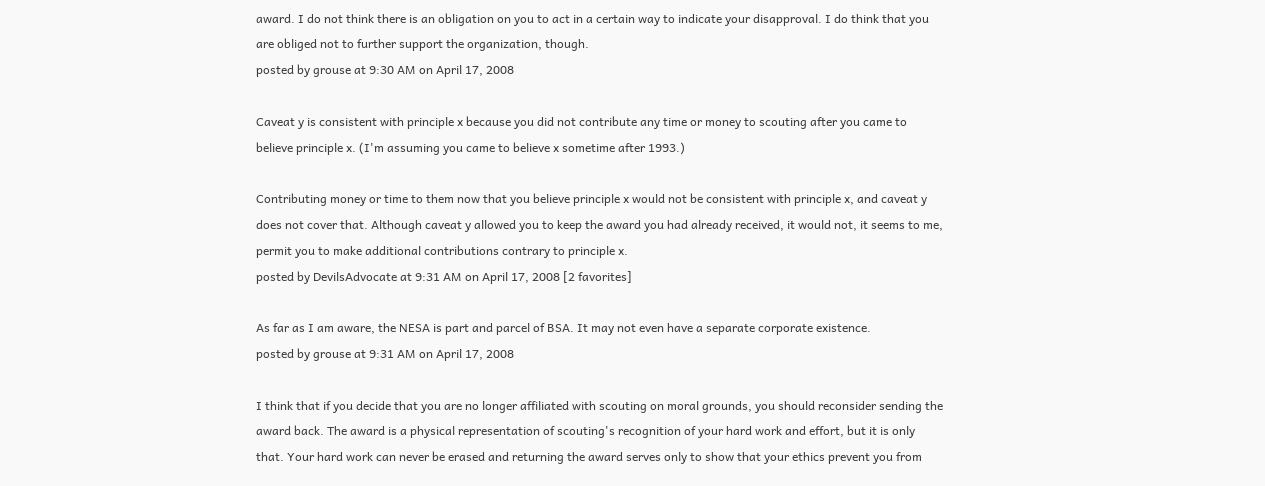award. I do not think there is an obligation on you to act in a certain way to indicate your disapproval. I do think that you are obliged not to further support the organization, though.
posted by grouse at 9:30 AM on April 17, 2008

Caveat y is consistent with principle x because you did not contribute any time or money to scouting after you came to believe principle x. (I'm assuming you came to believe x sometime after 1993.)

Contributing money or time to them now that you believe principle x would not be consistent with principle x, and caveat y does not cover that. Although caveat y allowed you to keep the award you had already received, it would not, it seems to me, permit you to make additional contributions contrary to principle x.
posted by DevilsAdvocate at 9:31 AM on April 17, 2008 [2 favorites]

As far as I am aware, the NESA is part and parcel of BSA. It may not even have a separate corporate existence.
posted by grouse at 9:31 AM on April 17, 2008

I think that if you decide that you are no longer affiliated with scouting on moral grounds, you should reconsider sending the award back. The award is a physical representation of scouting's recognition of your hard work and effort, but it is only that. Your hard work can never be erased and returning the award serves only to show that your ethics prevent you from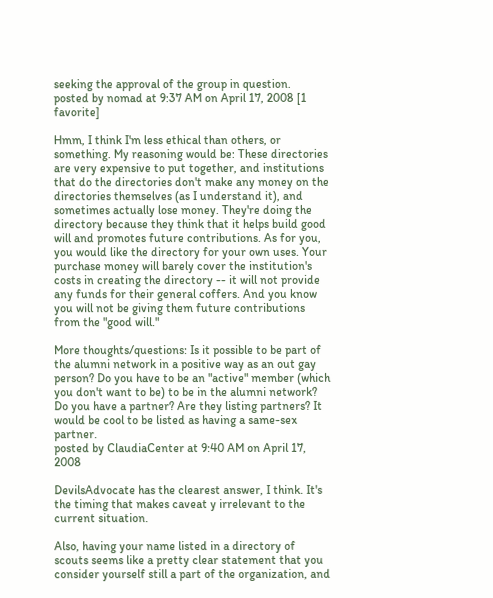seeking the approval of the group in question.
posted by nomad at 9:37 AM on April 17, 2008 [1 favorite]

Hmm, I think I'm less ethical than others, or something. My reasoning would be: These directories are very expensive to put together, and institutions that do the directories don't make any money on the directories themselves (as I understand it), and sometimes actually lose money. They're doing the directory because they think that it helps build good will and promotes future contributions. As for you, you would like the directory for your own uses. Your purchase money will barely cover the institution's costs in creating the directory -- it will not provide any funds for their general coffers. And you know you will not be giving them future contributions from the "good will."

More thoughts/questions: Is it possible to be part of the alumni network in a positive way as an out gay person? Do you have to be an "active" member (which you don't want to be) to be in the alumni network? Do you have a partner? Are they listing partners? It would be cool to be listed as having a same-sex partner.
posted by ClaudiaCenter at 9:40 AM on April 17, 2008

DevilsAdvocate has the clearest answer, I think. It's the timing that makes caveat y irrelevant to the current situation.

Also, having your name listed in a directory of scouts seems like a pretty clear statement that you consider yourself still a part of the organization, and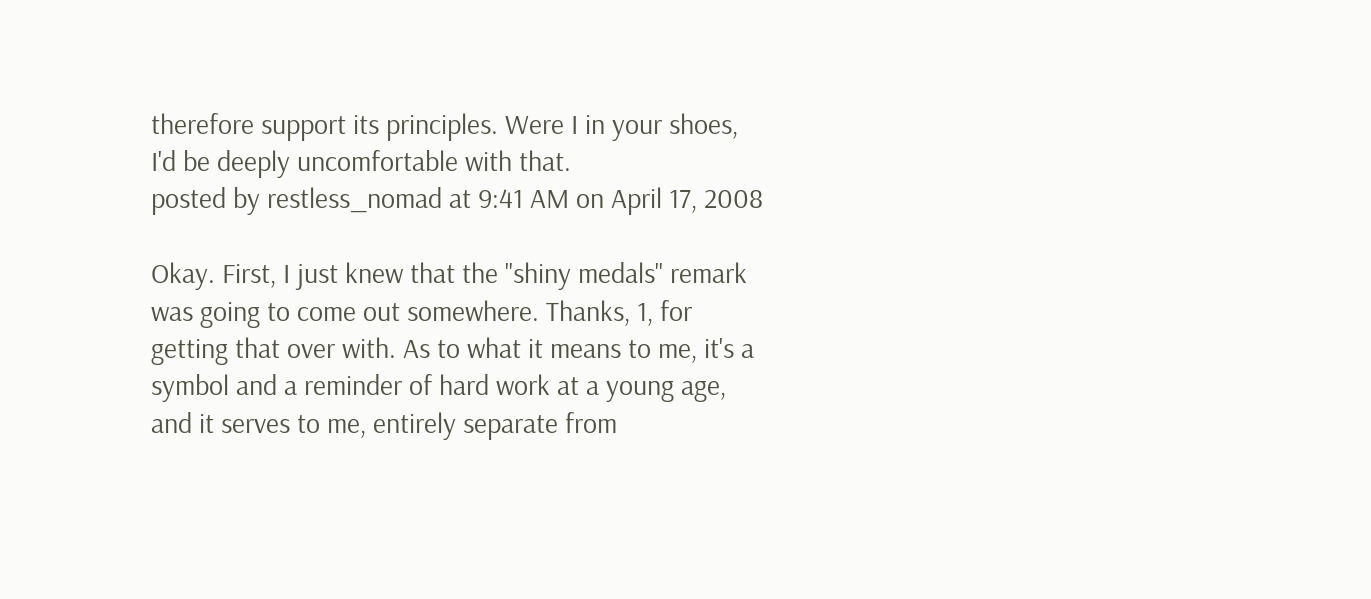therefore support its principles. Were I in your shoes, I'd be deeply uncomfortable with that.
posted by restless_nomad at 9:41 AM on April 17, 2008

Okay. First, I just knew that the "shiny medals" remark was going to come out somewhere. Thanks, 1, for getting that over with. As to what it means to me, it's a symbol and a reminder of hard work at a young age, and it serves to me, entirely separate from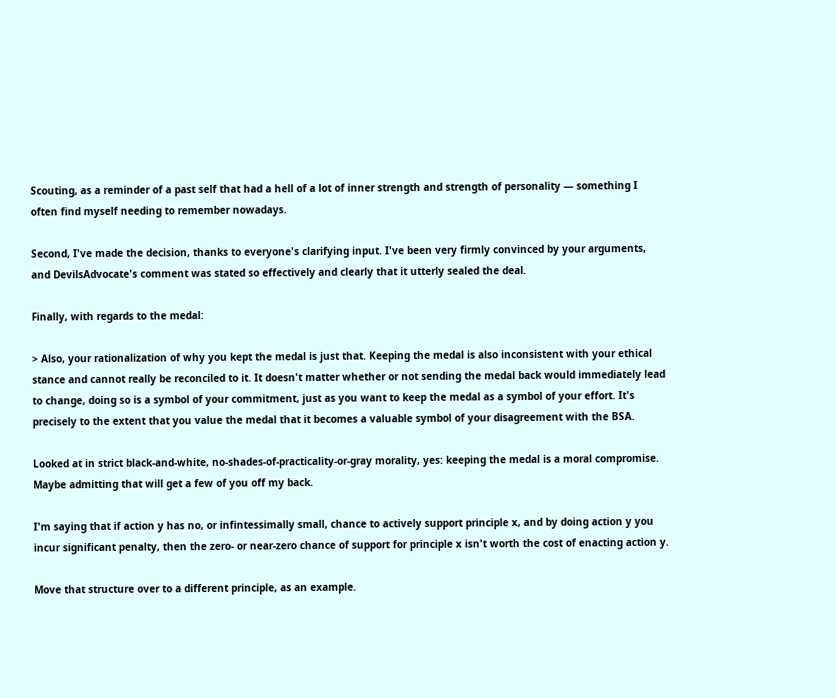Scouting, as a reminder of a past self that had a hell of a lot of inner strength and strength of personality — something I often find myself needing to remember nowadays.

Second, I've made the decision, thanks to everyone's clarifying input. I've been very firmly convinced by your arguments, and DevilsAdvocate's comment was stated so effectively and clearly that it utterly sealed the deal.

Finally, with regards to the medal:

> Also, your rationalization of why you kept the medal is just that. Keeping the medal is also inconsistent with your ethical stance and cannot really be reconciled to it. It doesn't matter whether or not sending the medal back would immediately lead to change, doing so is a symbol of your commitment, just as you want to keep the medal as a symbol of your effort. It's precisely to the extent that you value the medal that it becomes a valuable symbol of your disagreement with the BSA.

Looked at in strict black-and-white, no-shades-of-practicality-or-gray morality, yes: keeping the medal is a moral compromise. Maybe admitting that will get a few of you off my back.

I'm saying that if action y has no, or infintessimally small, chance to actively support principle x, and by doing action y you incur significant penalty, then the zero- or near-zero chance of support for principle x isn't worth the cost of enacting action y.

Move that structure over to a different principle, as an example.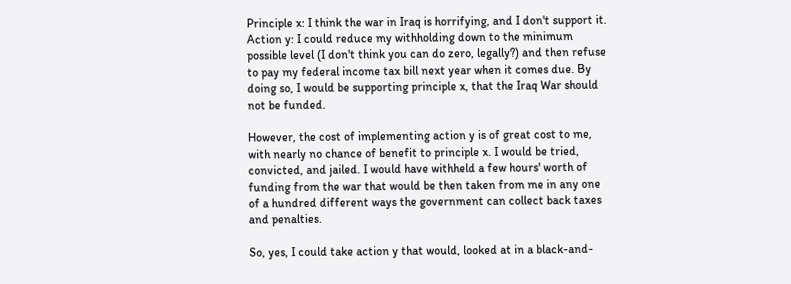Principle x: I think the war in Iraq is horrifying, and I don't support it. Action y: I could reduce my withholding down to the minimum possible level (I don't think you can do zero, legally?) and then refuse to pay my federal income tax bill next year when it comes due. By doing so, I would be supporting principle x, that the Iraq War should not be funded.

However, the cost of implementing action y is of great cost to me, with nearly no chance of benefit to principle x. I would be tried, convicted, and jailed. I would have withheld a few hours' worth of funding from the war that would be then taken from me in any one of a hundred different ways the government can collect back taxes and penalties.

So, yes, I could take action y that would, looked at in a black-and-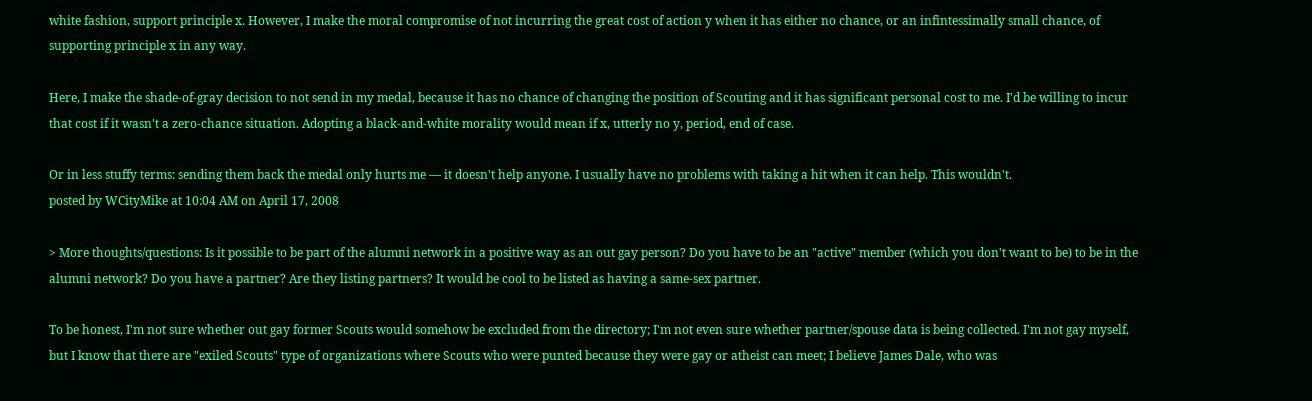white fashion, support principle x. However, I make the moral compromise of not incurring the great cost of action y when it has either no chance, or an infintessimally small chance, of supporting principle x in any way.

Here, I make the shade-of-gray decision to not send in my medal, because it has no chance of changing the position of Scouting and it has significant personal cost to me. I'd be willing to incur that cost if it wasn't a zero-chance situation. Adopting a black-and-white morality would mean if x, utterly no y, period, end of case.

Or in less stuffy terms: sending them back the medal only hurts me — it doesn't help anyone. I usually have no problems with taking a hit when it can help. This wouldn't.
posted by WCityMike at 10:04 AM on April 17, 2008

> More thoughts/questions: Is it possible to be part of the alumni network in a positive way as an out gay person? Do you have to be an "active" member (which you don't want to be) to be in the alumni network? Do you have a partner? Are they listing partners? It would be cool to be listed as having a same-sex partner.

To be honest, I'm not sure whether out gay former Scouts would somehow be excluded from the directory; I'm not even sure whether partner/spouse data is being collected. I'm not gay myself, but I know that there are "exiled Scouts" type of organizations where Scouts who were punted because they were gay or atheist can meet; I believe James Dale, who was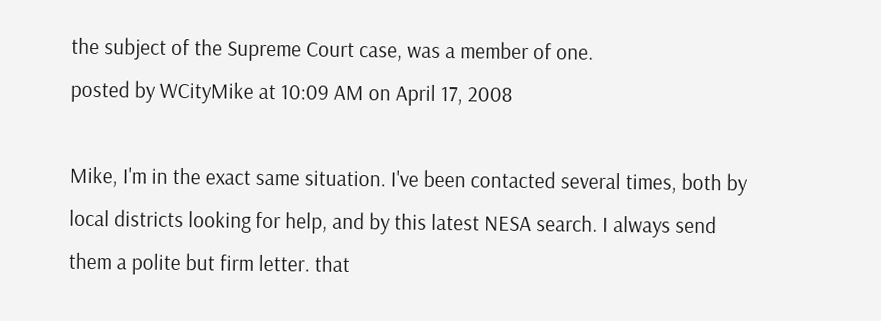the subject of the Supreme Court case, was a member of one.
posted by WCityMike at 10:09 AM on April 17, 2008

Mike, I'm in the exact same situation. I've been contacted several times, both by local districts looking for help, and by this latest NESA search. I always send them a polite but firm letter. that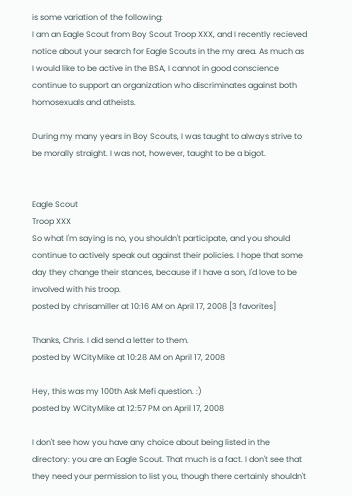is some variation of the following:
I am an Eagle Scout from Boy Scout Troop XXX, and I recently recieved notice about your search for Eagle Scouts in the my area. As much as I would like to be active in the BSA, I cannot in good conscience continue to support an organization who discriminates against both homosexuals and atheists.

During my many years in Boy Scouts, I was taught to always strive to be morally straight. I was not, however, taught to be a bigot.


Eagle Scout
Troop XXX
So what I'm saying is no, you shouldn't participate, and you should continue to actively speak out against their policies. I hope that some day they change their stances, because if I have a son, I'd love to be involved with his troop.
posted by chrisamiller at 10:16 AM on April 17, 2008 [3 favorites]

Thanks, Chris. I did send a letter to them.
posted by WCityMike at 10:28 AM on April 17, 2008

Hey, this was my 100th Ask Mefi question. :)
posted by WCityMike at 12:57 PM on April 17, 2008

I don't see how you have any choice about being listed in the directory: you are an Eagle Scout. That much is a fact. I don't see that they need your permission to list you, though there certainly shouldn't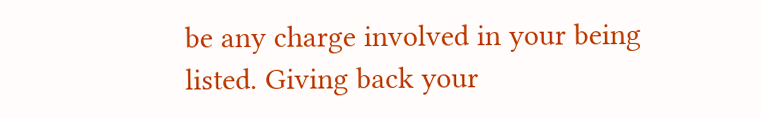be any charge involved in your being listed. Giving back your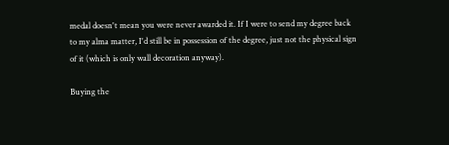medal doesn't mean you were never awarded it. If I were to send my degree back to my alma matter, I'd still be in possession of the degree, just not the physical sign of it (which is only wall decoration anyway).

Buying the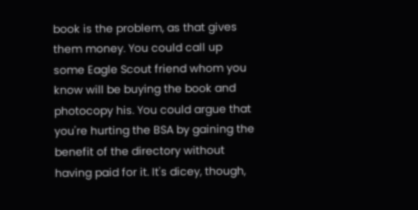book is the problem, as that gives them money. You could call up some Eagle Scout friend whom you know will be buying the book and photocopy his. You could argue that you're hurting the BSA by gaining the benefit of the directory without having paid for it. It's dicey, though,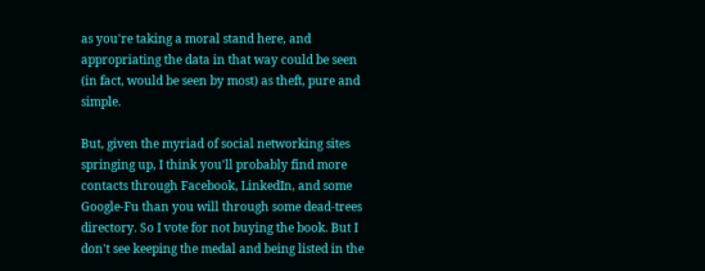as you're taking a moral stand here, and appropriating the data in that way could be seen (in fact, would be seen by most) as theft, pure and simple.

But, given the myriad of social networking sites springing up, I think you'll probably find more contacts through Facebook, LinkedIn, and some Google-Fu than you will through some dead-trees directory. So I vote for not buying the book. But I don't see keeping the medal and being listed in the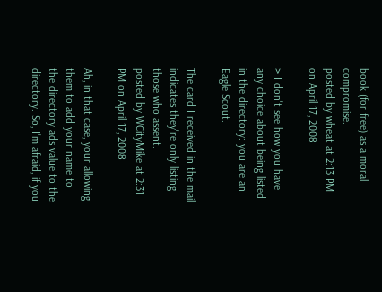book (for free) as a moral compromise.
posted by wheat at 2:13 PM on April 17, 2008

> I don't see how you have any choice about being listed in the directory: you are an Eagle Scout.

The card I received in the mail indicates they're only listing those who assent.
posted by WCityMike at 2:31 PM on April 17, 2008

Ah, in that case, your allowing them to add your name to the directory ads value to the directory. So, I'm afraid, if you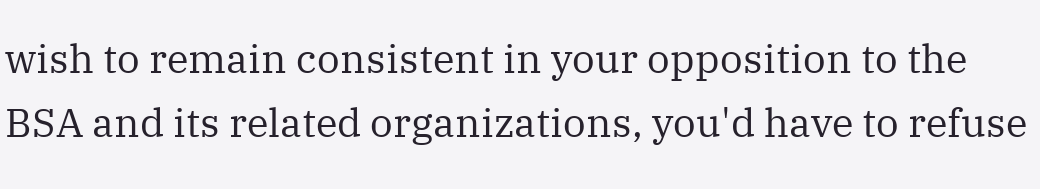wish to remain consistent in your opposition to the BSA and its related organizations, you'd have to refuse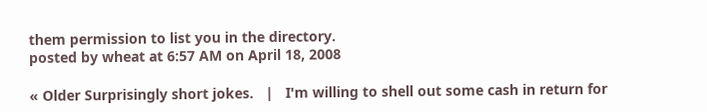them permission to list you in the directory.
posted by wheat at 6:57 AM on April 18, 2008

« Older Surprisingly short jokes.   |   I'm willing to shell out some cash in return for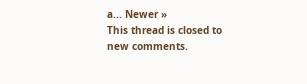a... Newer »
This thread is closed to new comments.